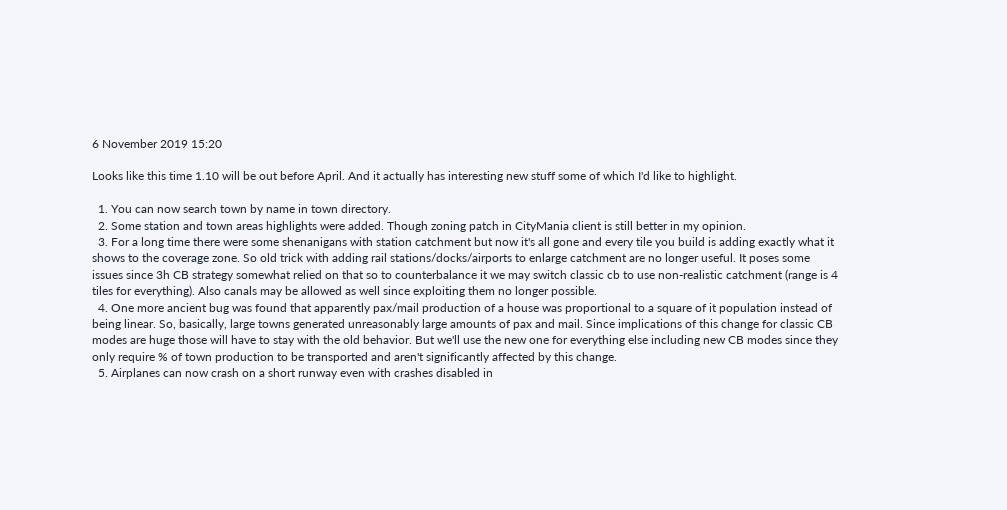6 November 2019 15:20

Looks like this time 1.10 will be out before April. And it actually has interesting new stuff some of which I'd like to highlight.

  1. You can now search town by name in town directory.
  2. Some station and town areas highlights were added. Though zoning patch in CityMania client is still better in my opinion.
  3. For a long time there were some shenanigans with station catchment but now it's all gone and every tile you build is adding exactly what it shows to the coverage zone. So old trick with adding rail stations/docks/airports to enlarge catchment are no longer useful. It poses some issues since 3h CB strategy somewhat relied on that so to counterbalance it we may switch classic cb to use non-realistic catchment (range is 4 tiles for everything). Also canals may be allowed as well since exploiting them no longer possible.
  4. One more ancient bug was found that apparently pax/mail production of a house was proportional to a square of it population instead of being linear. So, basically, large towns generated unreasonably large amounts of pax and mail. Since implications of this change for classic CB modes are huge those will have to stay with the old behavior. But we'll use the new one for everything else including new CB modes since they only require % of town production to be transported and aren't significantly affected by this change.
  5. Airplanes can now crash on a short runway even with crashes disabled in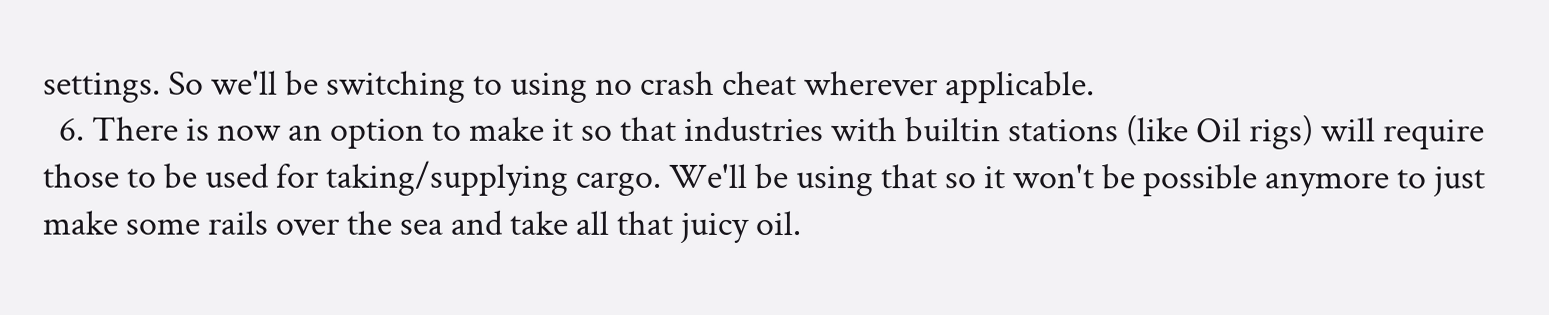settings. So we'll be switching to using no crash cheat wherever applicable.
  6. There is now an option to make it so that industries with builtin stations (like Oil rigs) will require those to be used for taking/supplying cargo. We'll be using that so it won't be possible anymore to just make some rails over the sea and take all that juicy oil.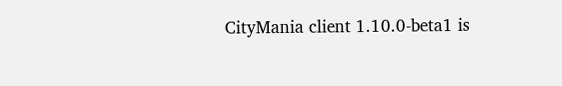CityMania client 1.10.0-beta1 is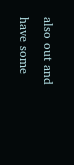also out and have some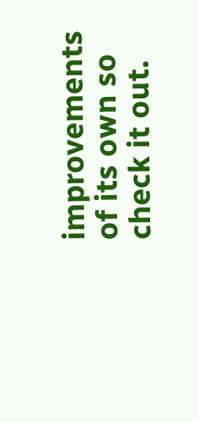improvements of its own so check it out.